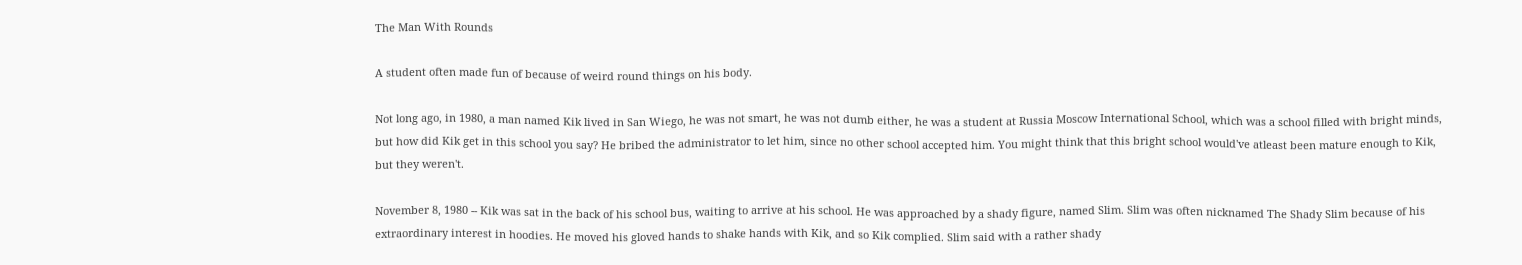The Man With Rounds

A student often made fun of because of weird round things on his body.

Not long ago, in 1980, a man named Kik lived in San Wiego, he was not smart, he was not dumb either, he was a student at Russia Moscow International School, which was a school filled with bright minds, but how did Kik get in this school you say? He bribed the administrator to let him, since no other school accepted him. You might think that this bright school would've atleast been mature enough to Kik, but they weren't.

November 8, 1980 -- Kik was sat in the back of his school bus, waiting to arrive at his school. He was approached by a shady figure, named Slim. Slim was often nicknamed The Shady Slim because of his extraordinary interest in hoodies. He moved his gloved hands to shake hands with Kik, and so Kik complied. Slim said with a rather shady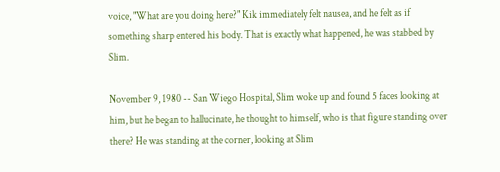voice, "What are you doing here?" Kik immediately felt nausea, and he felt as if something sharp entered his body. That is exactly what happened, he was stabbed by Slim.

November 9, 1980 -- San Wiego Hospital, Slim woke up and found 5 faces looking at him, but he began to hallucinate, he thought to himself, who is that figure standing over there? He was standing at the corner, looking at Slim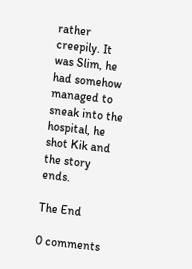rather creepily. It was Slim, he had somehow managed to sneak into the hospital, he shot Kik and the story ends.

The End

0 comments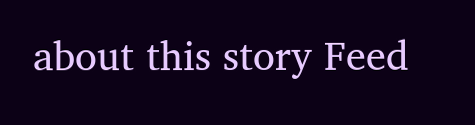about this story Feed